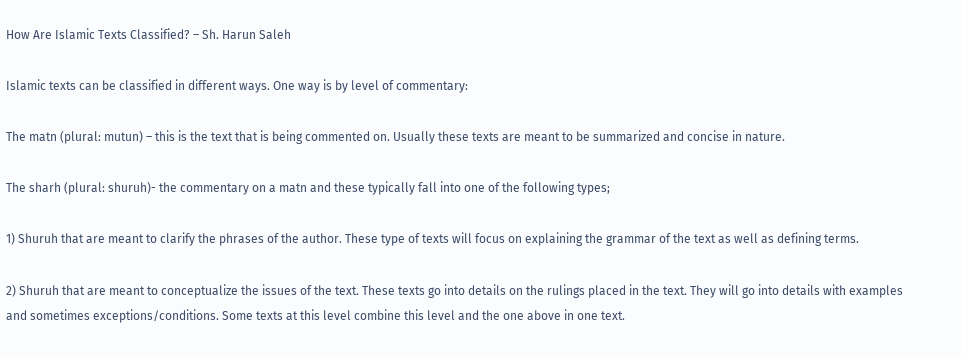How Are Islamic Texts Classified? – Sh. Harun Saleh

Islamic texts can be classified in different ways. One way is by level of commentary:

The matn (plural: mutun) – this is the text that is being commented on. Usually these texts are meant to be summarized and concise in nature.

The sharh (plural: shuruh)- the commentary on a matn and these typically fall into one of the following types;

1) Shuruh that are meant to clarify the phrases of the author. These type of texts will focus on explaining the grammar of the text as well as defining terms.

2) Shuruh that are meant to conceptualize the issues of the text. These texts go into details on the rulings placed in the text. They will go into details with examples and sometimes exceptions/conditions. Some texts at this level combine this level and the one above in one text.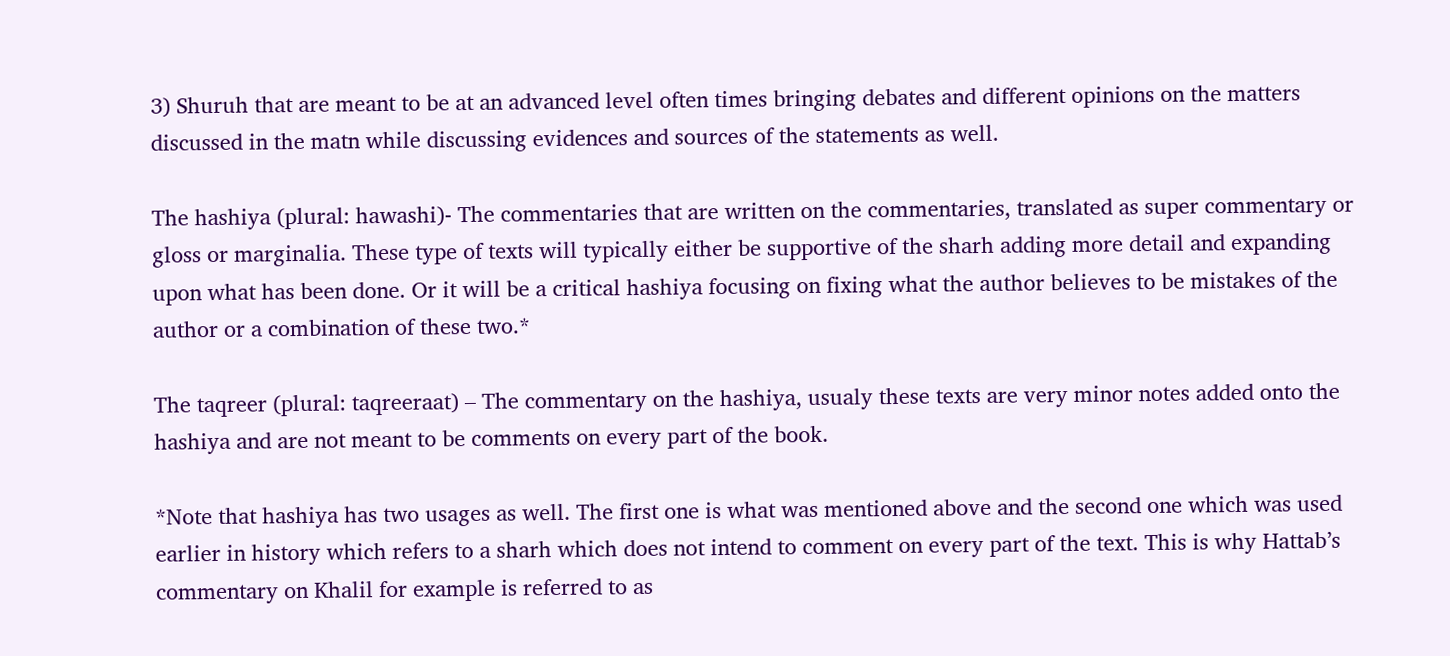3) Shuruh that are meant to be at an advanced level often times bringing debates and different opinions on the matters discussed in the matn while discussing evidences and sources of the statements as well.

The hashiya (plural: hawashi)- The commentaries that are written on the commentaries, translated as super commentary or gloss or marginalia. These type of texts will typically either be supportive of the sharh adding more detail and expanding upon what has been done. Or it will be a critical hashiya focusing on fixing what the author believes to be mistakes of the author or a combination of these two.*

The taqreer (plural: taqreeraat) – The commentary on the hashiya, usualy these texts are very minor notes added onto the hashiya and are not meant to be comments on every part of the book.

*Note that hashiya has two usages as well. The first one is what was mentioned above and the second one which was used earlier in history which refers to a sharh which does not intend to comment on every part of the text. This is why Hattab’s commentary on Khalil for example is referred to as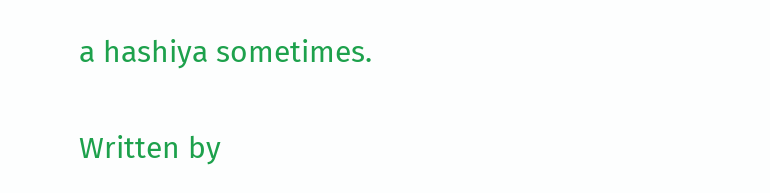a hashiya sometimes.

Written by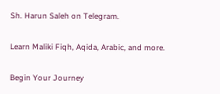Sh. Harun Saleh on Telegram.

Learn Maliki Fiqh, Aqida, Arabic, and more.

Begin Your Journey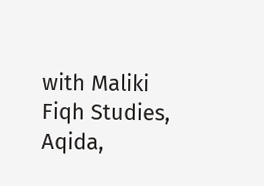with Maliki Fiqh Studies, Aqida,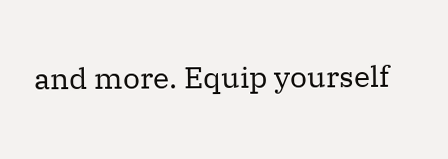and more. Equip yourself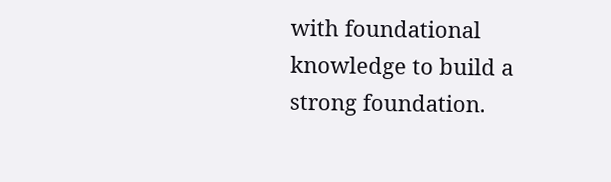with foundational knowledge to build a strong foundation.